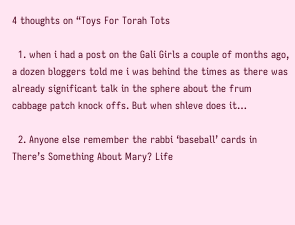4 thoughts on “Toys For Torah Tots

  1. when i had a post on the Gali Girls a couple of months ago, a dozen bloggers told me i was behind the times as there was already significant talk in the sphere about the frum cabbage patch knock offs. But when shleve does it…

  2. Anyone else remember the rabbi ‘baseball’ cards in There’s Something About Mary? Life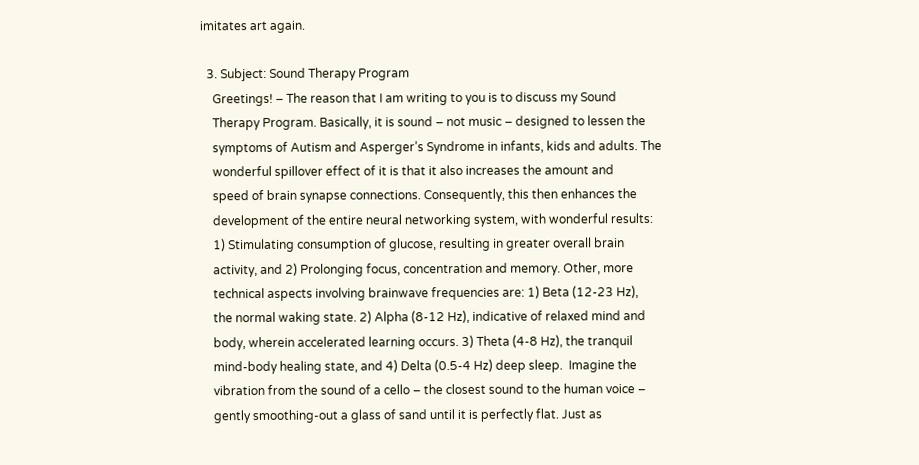imitates art again.

  3. Subject: Sound Therapy Program
    Greetings! – The reason that I am writing to you is to discuss my Sound
    Therapy Program. Basically, it is sound – not music – designed to lessen the
    symptoms of Autism and Asperger’s Syndrome in infants, kids and adults. The
    wonderful spillover effect of it is that it also increases the amount and
    speed of brain synapse connections. Consequently, this then enhances the
    development of the entire neural networking system, with wonderful results:
    1) Stimulating consumption of glucose, resulting in greater overall brain
    activity, and 2) Prolonging focus, concentration and memory. Other, more
    technical aspects involving brainwave frequencies are: 1) Beta (12-23 Hz),
    the normal waking state. 2) Alpha (8-12 Hz), indicative of relaxed mind and
    body, wherein accelerated learning occurs. 3) Theta (4-8 Hz), the tranquil
    mind-body healing state, and 4) Delta (0.5-4 Hz) deep sleep.  Imagine the
    vibration from the sound of a cello – the closest sound to the human voice –
    gently smoothing-out a glass of sand until it is perfectly flat. Just as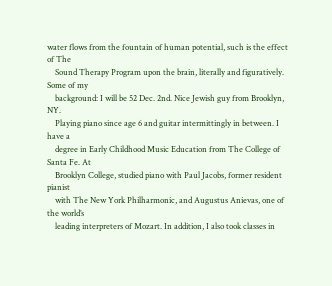water flows from the fountain of human potential, such is the effect of The
    Sound Therapy Program upon the brain, literally and figuratively. Some of my
    background: I will be 52 Dec. 2nd. Nice Jewish guy from Brooklyn, NY.
    Playing piano since age 6 and guitar intermittingly in between. I have a
    degree in Early Childhood Music Education from The College of Santa Fe. At
    Brooklyn College, studied piano with Paul Jacobs, former resident pianist
    with The New York Philharmonic, and Augustus Anievas, one of the world’s
    leading interpreters of Mozart. In addition, I also took classes in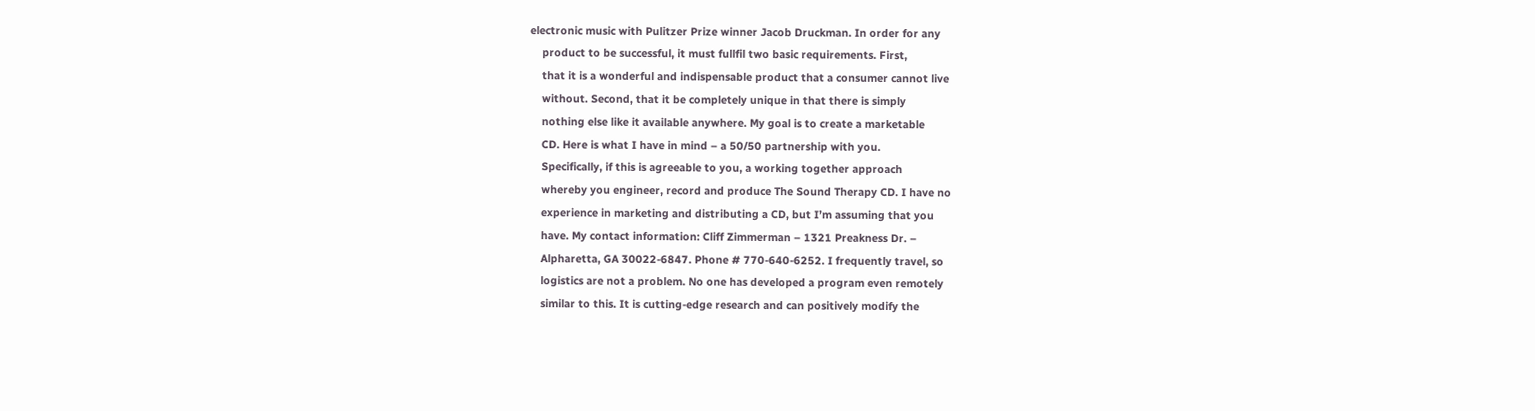electronic music with Pulitzer Prize winner Jacob Druckman. In order for any
    product to be successful, it must fullfil two basic requirements. First,
    that it is a wonderful and indispensable product that a consumer cannot live
    without. Second, that it be completely unique in that there is simply
    nothing else like it available anywhere. My goal is to create a marketable
    CD. Here is what I have in mind – a 50/50 partnership with you.
    Specifically, if this is agreeable to you, a working together approach
    whereby you engineer, record and produce The Sound Therapy CD. I have no
    experience in marketing and distributing a CD, but I’m assuming that you
    have. My contact information: Cliff Zimmerman – 1321 Preakness Dr. –
    Alpharetta, GA 30022-6847. Phone # 770-640-6252. I frequently travel, so
    logistics are not a problem. No one has developed a program even remotely
    similar to this. It is cutting-edge research and can positively modify the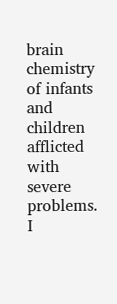brain chemistry of infants and children afflicted with severe problems. I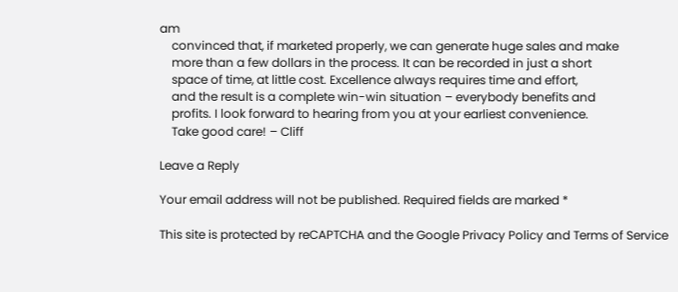am
    convinced that, if marketed properly, we can generate huge sales and make
    more than a few dollars in the process. It can be recorded in just a short
    space of time, at little cost. Excellence always requires time and effort,
    and the result is a complete win-win situation – everybody benefits and
    profits. I look forward to hearing from you at your earliest convenience.
    Take good care! – Cliff

Leave a Reply

Your email address will not be published. Required fields are marked *

This site is protected by reCAPTCHA and the Google Privacy Policy and Terms of Service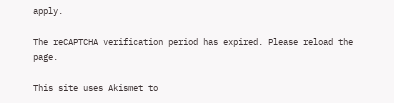apply.

The reCAPTCHA verification period has expired. Please reload the page.

This site uses Akismet to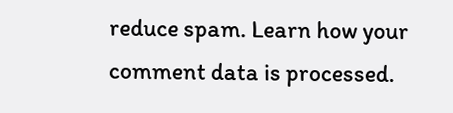reduce spam. Learn how your comment data is processed.